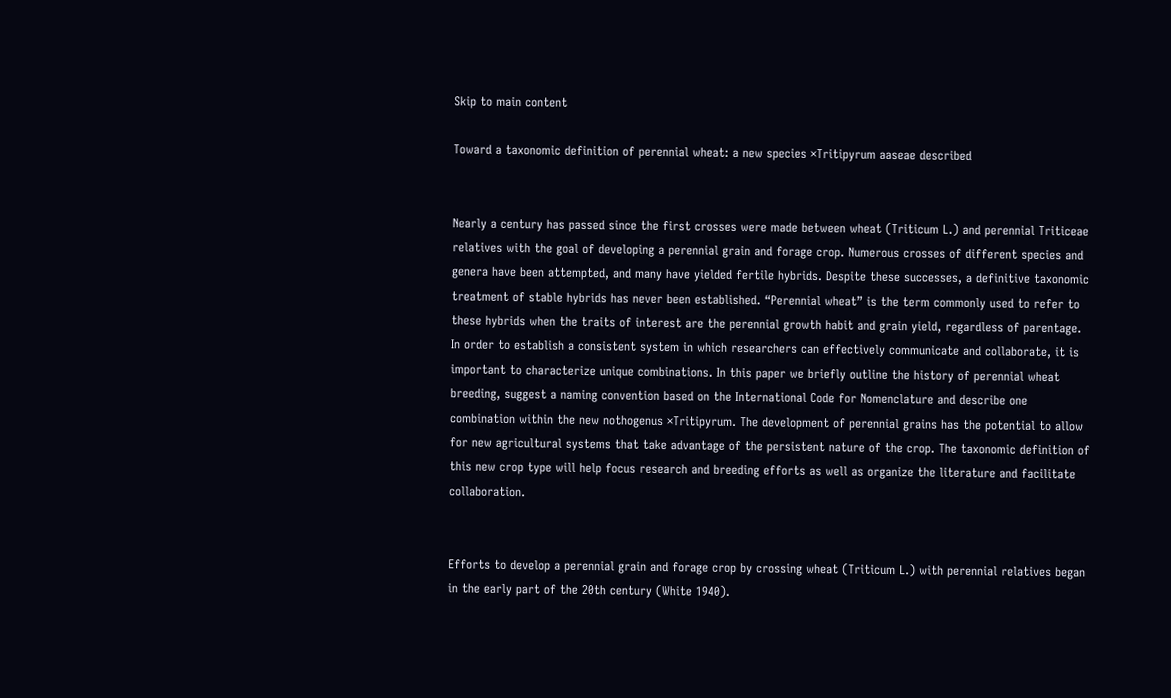Skip to main content

Toward a taxonomic definition of perennial wheat: a new species ×Tritipyrum aaseae described


Nearly a century has passed since the first crosses were made between wheat (Triticum L.) and perennial Triticeae relatives with the goal of developing a perennial grain and forage crop. Numerous crosses of different species and genera have been attempted, and many have yielded fertile hybrids. Despite these successes, a definitive taxonomic treatment of stable hybrids has never been established. “Perennial wheat” is the term commonly used to refer to these hybrids when the traits of interest are the perennial growth habit and grain yield, regardless of parentage. In order to establish a consistent system in which researchers can effectively communicate and collaborate, it is important to characterize unique combinations. In this paper we briefly outline the history of perennial wheat breeding, suggest a naming convention based on the International Code for Nomenclature and describe one combination within the new nothogenus ×Tritipyrum. The development of perennial grains has the potential to allow for new agricultural systems that take advantage of the persistent nature of the crop. The taxonomic definition of this new crop type will help focus research and breeding efforts as well as organize the literature and facilitate collaboration.


Efforts to develop a perennial grain and forage crop by crossing wheat (Triticum L.) with perennial relatives began in the early part of the 20th century (White 1940).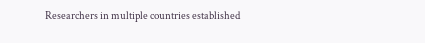Researchers in multiple countries established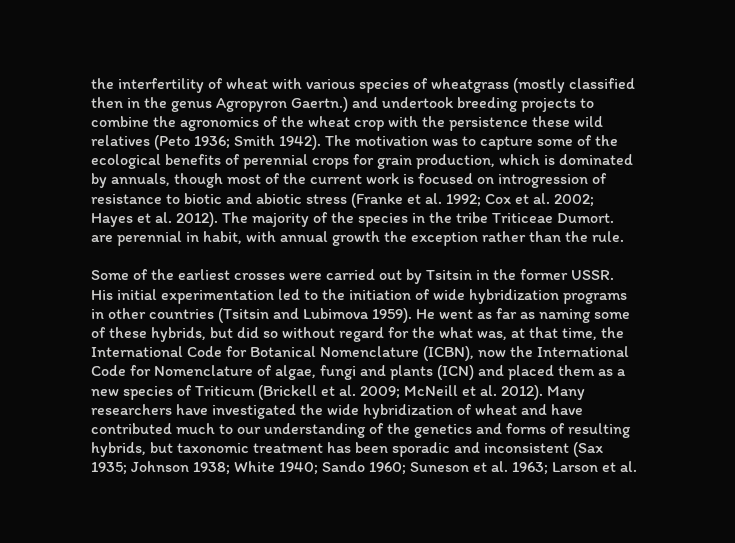the interfertility of wheat with various species of wheatgrass (mostly classified then in the genus Agropyron Gaertn.) and undertook breeding projects to combine the agronomics of the wheat crop with the persistence these wild relatives (Peto 1936; Smith 1942). The motivation was to capture some of the ecological benefits of perennial crops for grain production, which is dominated by annuals, though most of the current work is focused on introgression of resistance to biotic and abiotic stress (Franke et al. 1992; Cox et al. 2002; Hayes et al. 2012). The majority of the species in the tribe Triticeae Dumort. are perennial in habit, with annual growth the exception rather than the rule.

Some of the earliest crosses were carried out by Tsitsin in the former USSR. His initial experimentation led to the initiation of wide hybridization programs in other countries (Tsitsin and Lubimova 1959). He went as far as naming some of these hybrids, but did so without regard for the what was, at that time, the International Code for Botanical Nomenclature (ICBN), now the International Code for Nomenclature of algae, fungi and plants (ICN) and placed them as a new species of Triticum (Brickell et al. 2009; McNeill et al. 2012). Many researchers have investigated the wide hybridization of wheat and have contributed much to our understanding of the genetics and forms of resulting hybrids, but taxonomic treatment has been sporadic and inconsistent (Sax 1935; Johnson 1938; White 1940; Sando 1960; Suneson et al. 1963; Larson et al.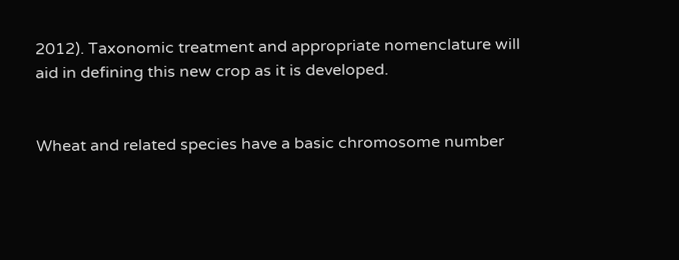2012). Taxonomic treatment and appropriate nomenclature will aid in defining this new crop as it is developed.


Wheat and related species have a basic chromosome number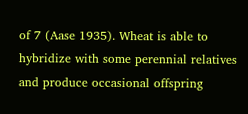of 7 (Aase 1935). Wheat is able to hybridize with some perennial relatives and produce occasional offspring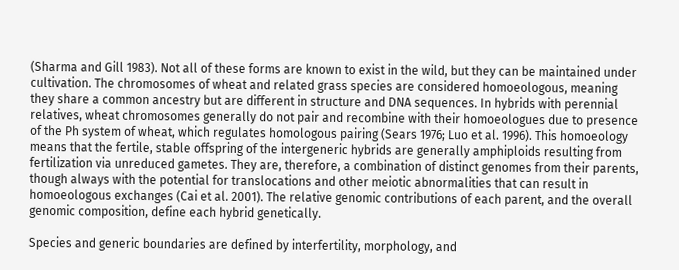(Sharma and Gill 1983). Not all of these forms are known to exist in the wild, but they can be maintained under cultivation. The chromosomes of wheat and related grass species are considered homoeologous, meaning they share a common ancestry but are different in structure and DNA sequences. In hybrids with perennial relatives, wheat chromosomes generally do not pair and recombine with their homoeologues due to presence of the Ph system of wheat, which regulates homologous pairing (Sears 1976; Luo et al. 1996). This homoeology means that the fertile, stable offspring of the intergeneric hybrids are generally amphiploids resulting from fertilization via unreduced gametes. They are, therefore, a combination of distinct genomes from their parents, though always with the potential for translocations and other meiotic abnormalities that can result in homoeologous exchanges (Cai et al. 2001). The relative genomic contributions of each parent, and the overall genomic composition, define each hybrid genetically.

Species and generic boundaries are defined by interfertility, morphology, and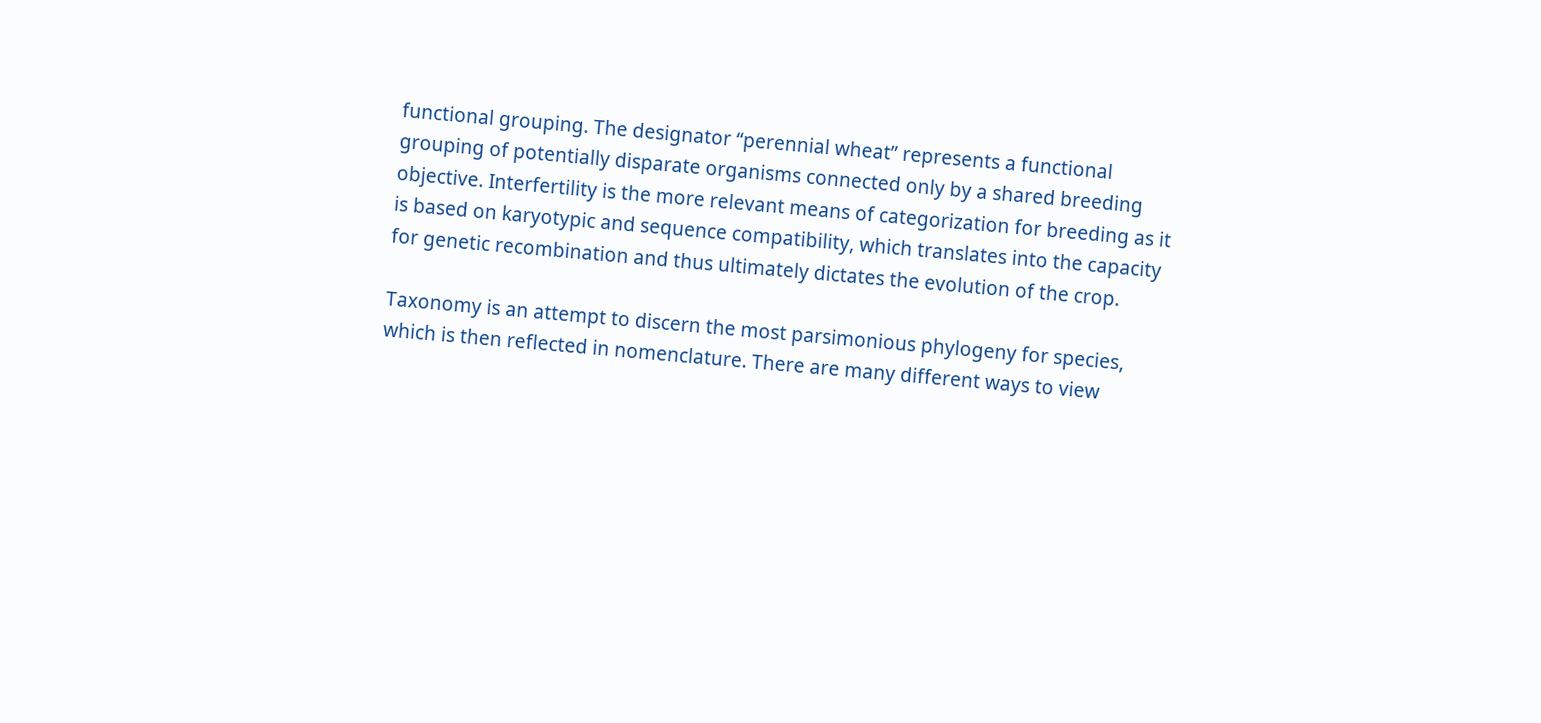functional grouping. The designator “perennial wheat” represents a functional grouping of potentially disparate organisms connected only by a shared breeding objective. Interfertility is the more relevant means of categorization for breeding as it is based on karyotypic and sequence compatibility, which translates into the capacity for genetic recombination and thus ultimately dictates the evolution of the crop.

Taxonomy is an attempt to discern the most parsimonious phylogeny for species, which is then reflected in nomenclature. There are many different ways to view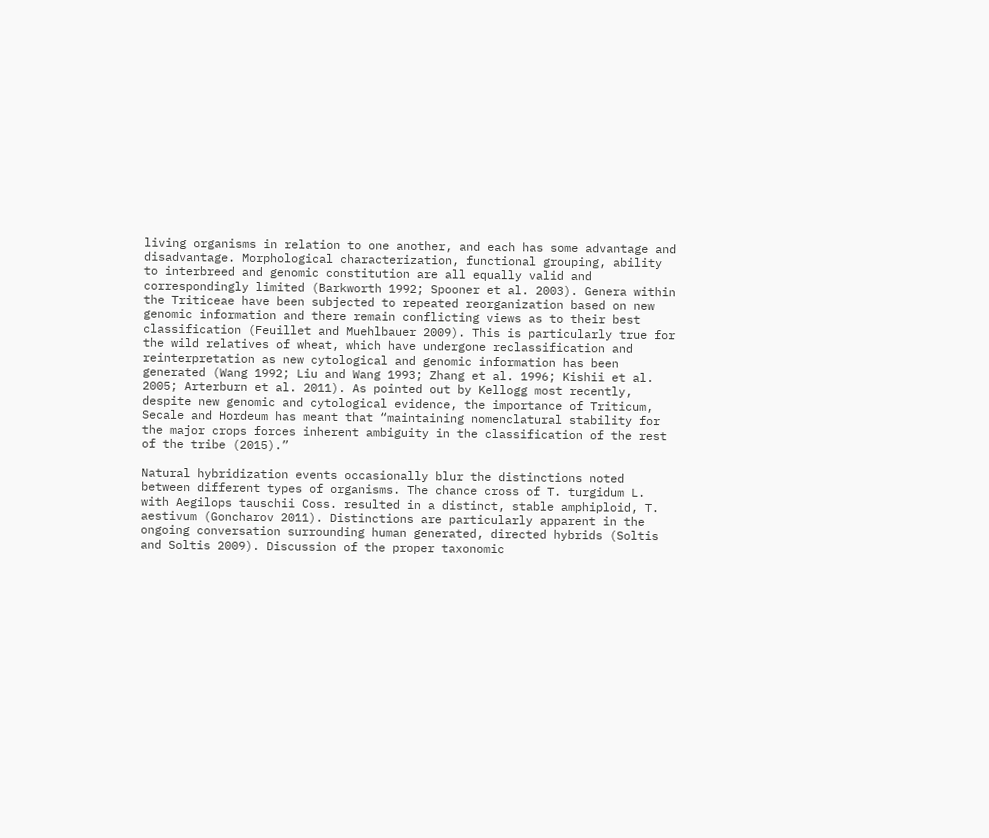living organisms in relation to one another, and each has some advantage and disadvantage. Morphological characterization, functional grouping, ability to interbreed and genomic constitution are all equally valid and correspondingly limited (Barkworth 1992; Spooner et al. 2003). Genera within the Triticeae have been subjected to repeated reorganization based on new genomic information and there remain conflicting views as to their best classification (Feuillet and Muehlbauer 2009). This is particularly true for the wild relatives of wheat, which have undergone reclassification and reinterpretation as new cytological and genomic information has been generated (Wang 1992; Liu and Wang 1993; Zhang et al. 1996; Kishii et al. 2005; Arterburn et al. 2011). As pointed out by Kellogg most recently, despite new genomic and cytological evidence, the importance of Triticum, Secale and Hordeum has meant that “maintaining nomenclatural stability for the major crops forces inherent ambiguity in the classification of the rest of the tribe (2015).”

Natural hybridization events occasionally blur the distinctions noted between different types of organisms. The chance cross of T. turgidum L. with Aegilops tauschii Coss. resulted in a distinct, stable amphiploid, T. aestivum (Goncharov 2011). Distinctions are particularly apparent in the ongoing conversation surrounding human generated, directed hybrids (Soltis and Soltis 2009). Discussion of the proper taxonomic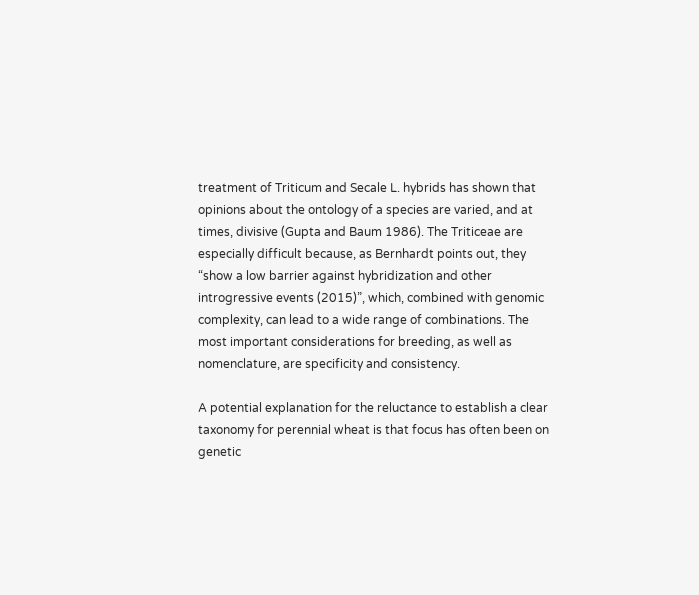treatment of Triticum and Secale L. hybrids has shown that opinions about the ontology of a species are varied, and at times, divisive (Gupta and Baum 1986). The Triticeae are especially difficult because, as Bernhardt points out, they “show a low barrier against hybridization and other introgressive events (2015)”, which, combined with genomic complexity, can lead to a wide range of combinations. The most important considerations for breeding, as well as nomenclature, are specificity and consistency.

A potential explanation for the reluctance to establish a clear taxonomy for perennial wheat is that focus has often been on genetic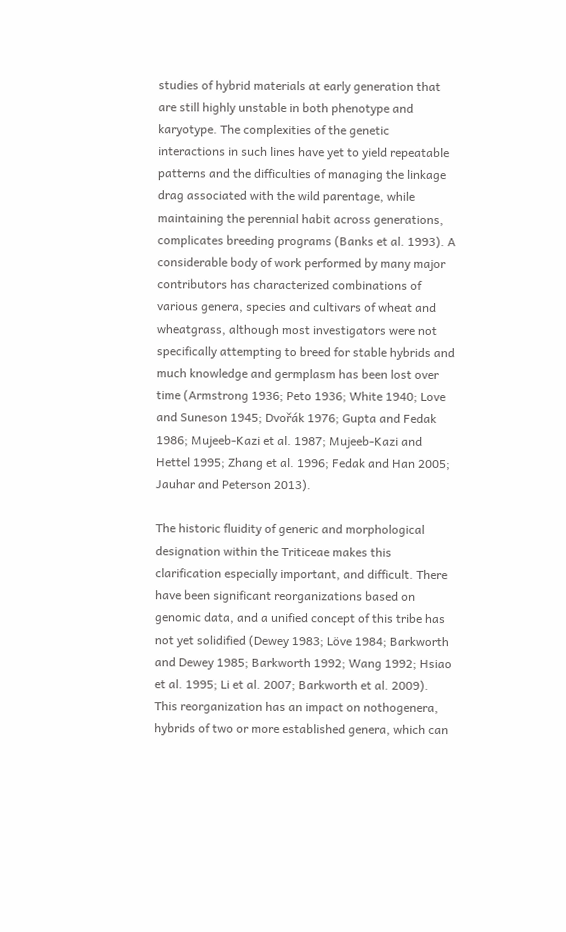studies of hybrid materials at early generation that are still highly unstable in both phenotype and karyotype. The complexities of the genetic interactions in such lines have yet to yield repeatable patterns and the difficulties of managing the linkage drag associated with the wild parentage, while maintaining the perennial habit across generations, complicates breeding programs (Banks et al. 1993). A considerable body of work performed by many major contributors has characterized combinations of various genera, species and cultivars of wheat and wheatgrass, although most investigators were not specifically attempting to breed for stable hybrids and much knowledge and germplasm has been lost over time (Armstrong 1936; Peto 1936; White 1940; Love and Suneson 1945; Dvořák 1976; Gupta and Fedak 1986; Mujeeb-Kazi et al. 1987; Mujeeb-Kazi and Hettel 1995; Zhang et al. 1996; Fedak and Han 2005; Jauhar and Peterson 2013).

The historic fluidity of generic and morphological designation within the Triticeae makes this clarification especially important, and difficult. There have been significant reorganizations based on genomic data, and a unified concept of this tribe has not yet solidified (Dewey 1983; Löve 1984; Barkworth and Dewey 1985; Barkworth 1992; Wang 1992; Hsiao et al. 1995; Li et al. 2007; Barkworth et al. 2009). This reorganization has an impact on nothogenera, hybrids of two or more established genera, which can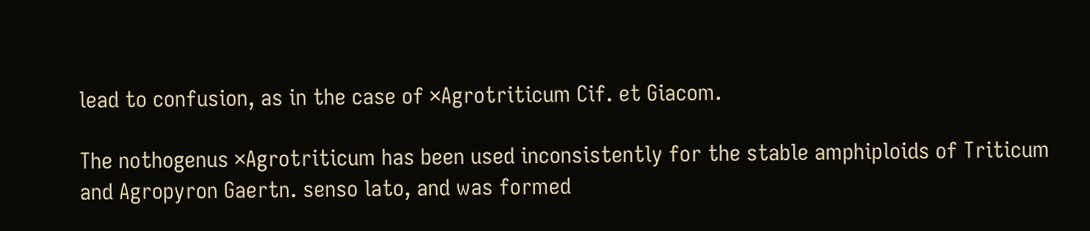lead to confusion, as in the case of ×Agrotriticum Cif. et Giacom.

The nothogenus ×Agrotriticum has been used inconsistently for the stable amphiploids of Triticum and Agropyron Gaertn. senso lato, and was formed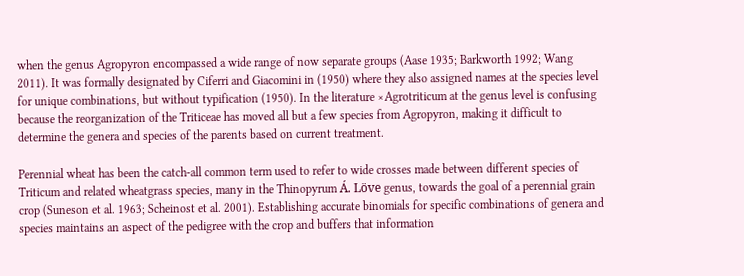when the genus Agropyron encompassed a wide range of now separate groups (Aase 1935; Barkworth 1992; Wang 2011). It was formally designated by Ciferri and Giacomini in (1950) where they also assigned names at the species level for unique combinations, but without typification (1950). In the literature ×Agrotriticum at the genus level is confusing because the reorganization of the Triticeae has moved all but a few species from Agropyron, making it difficult to determine the genera and species of the parents based on current treatment.

Perennial wheat has been the catch-all common term used to refer to wide crosses made between different species of Triticum and related wheatgrass species, many in the Thinopyrum Á. Löve genus, towards the goal of a perennial grain crop (Suneson et al. 1963; Scheinost et al. 2001). Establishing accurate binomials for specific combinations of genera and species maintains an aspect of the pedigree with the crop and buffers that information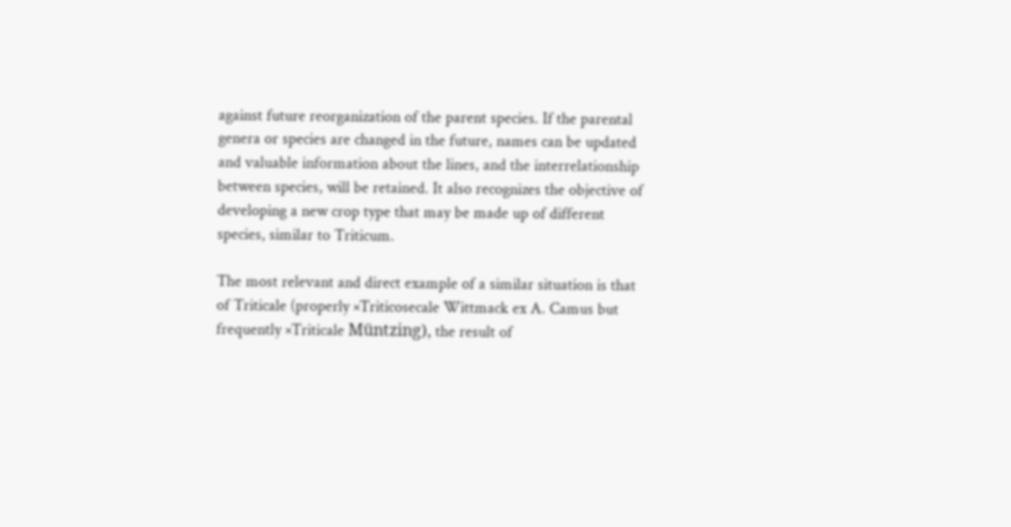against future reorganization of the parent species. If the parental genera or species are changed in the future, names can be updated and valuable information about the lines, and the interrelationship between species, will be retained. It also recognizes the objective of developing a new crop type that may be made up of different species, similar to Triticum.

The most relevant and direct example of a similar situation is that of Triticale (properly ×Triticosecale Wittmack ex A. Camus but frequently ×Triticale Müntzing), the result of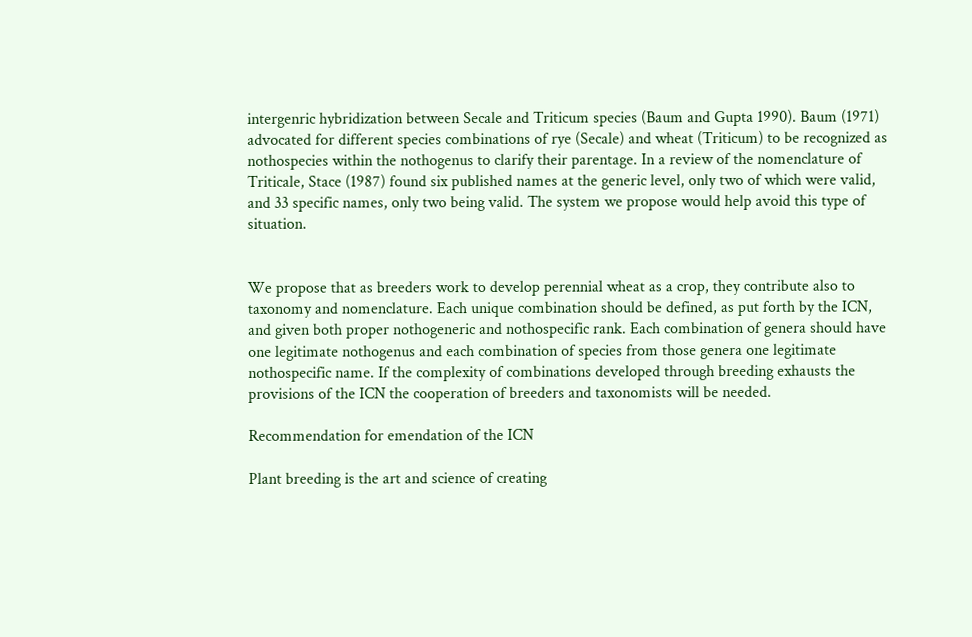intergenric hybridization between Secale and Triticum species (Baum and Gupta 1990). Baum (1971) advocated for different species combinations of rye (Secale) and wheat (Triticum) to be recognized as nothospecies within the nothogenus to clarify their parentage. In a review of the nomenclature of Triticale, Stace (1987) found six published names at the generic level, only two of which were valid, and 33 specific names, only two being valid. The system we propose would help avoid this type of situation.


We propose that as breeders work to develop perennial wheat as a crop, they contribute also to taxonomy and nomenclature. Each unique combination should be defined, as put forth by the ICN, and given both proper nothogeneric and nothospecific rank. Each combination of genera should have one legitimate nothogenus and each combination of species from those genera one legitimate nothospecific name. If the complexity of combinations developed through breeding exhausts the provisions of the ICN the cooperation of breeders and taxonomists will be needed.

Recommendation for emendation of the ICN

Plant breeding is the art and science of creating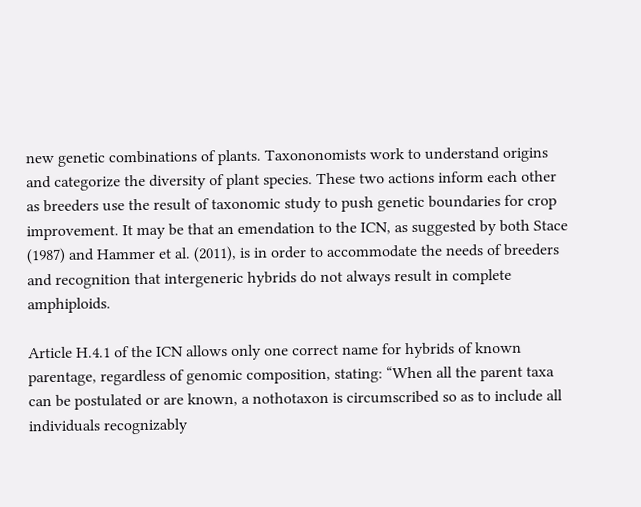new genetic combinations of plants. Taxononomists work to understand origins and categorize the diversity of plant species. These two actions inform each other as breeders use the result of taxonomic study to push genetic boundaries for crop improvement. It may be that an emendation to the ICN, as suggested by both Stace (1987) and Hammer et al. (2011), is in order to accommodate the needs of breeders and recognition that intergeneric hybrids do not always result in complete amphiploids.

Article H.4.1 of the ICN allows only one correct name for hybrids of known parentage, regardless of genomic composition, stating: “When all the parent taxa can be postulated or are known, a nothotaxon is circumscribed so as to include all individuals recognizably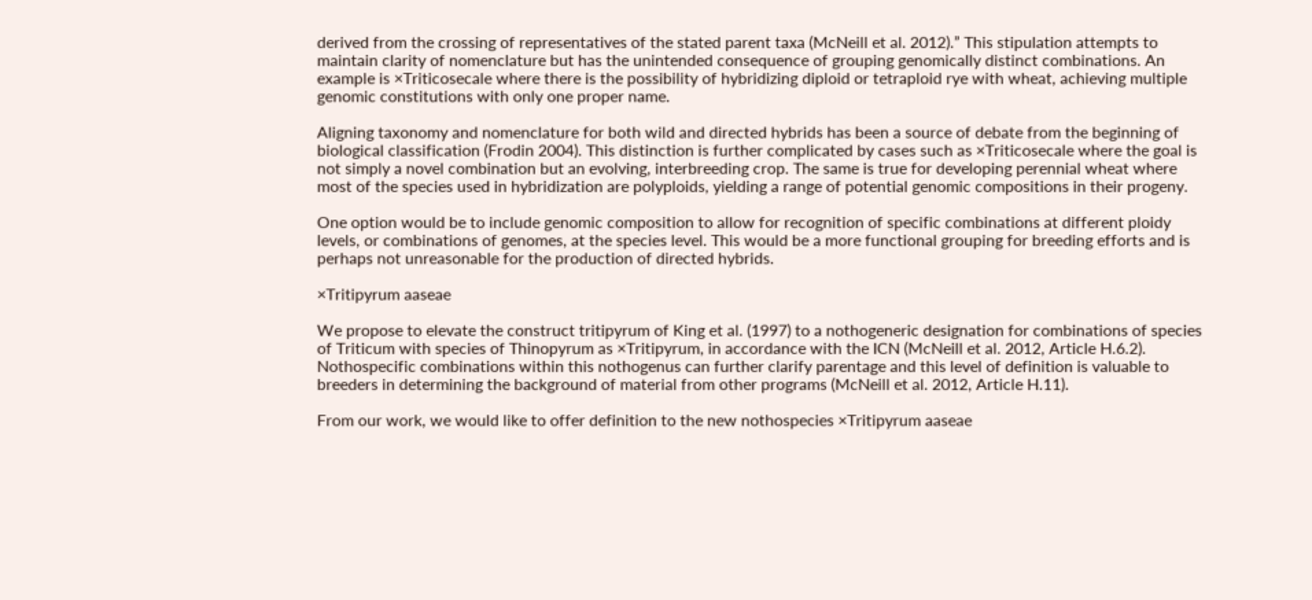derived from the crossing of representatives of the stated parent taxa (McNeill et al. 2012).” This stipulation attempts to maintain clarity of nomenclature but has the unintended consequence of grouping genomically distinct combinations. An example is ×Triticosecale where there is the possibility of hybridizing diploid or tetraploid rye with wheat, achieving multiple genomic constitutions with only one proper name.

Aligning taxonomy and nomenclature for both wild and directed hybrids has been a source of debate from the beginning of biological classification (Frodin 2004). This distinction is further complicated by cases such as ×Triticosecale where the goal is not simply a novel combination but an evolving, interbreeding crop. The same is true for developing perennial wheat where most of the species used in hybridization are polyploids, yielding a range of potential genomic compositions in their progeny.

One option would be to include genomic composition to allow for recognition of specific combinations at different ploidy levels, or combinations of genomes, at the species level. This would be a more functional grouping for breeding efforts and is perhaps not unreasonable for the production of directed hybrids.

×Tritipyrum aaseae

We propose to elevate the construct tritipyrum of King et al. (1997) to a nothogeneric designation for combinations of species of Triticum with species of Thinopyrum as ×Tritipyrum, in accordance with the ICN (McNeill et al. 2012, Article H.6.2). Nothospecific combinations within this nothogenus can further clarify parentage and this level of definition is valuable to breeders in determining the background of material from other programs (McNeill et al. 2012, Article H.11).

From our work, we would like to offer definition to the new nothospecies ×Tritipyrum aaseae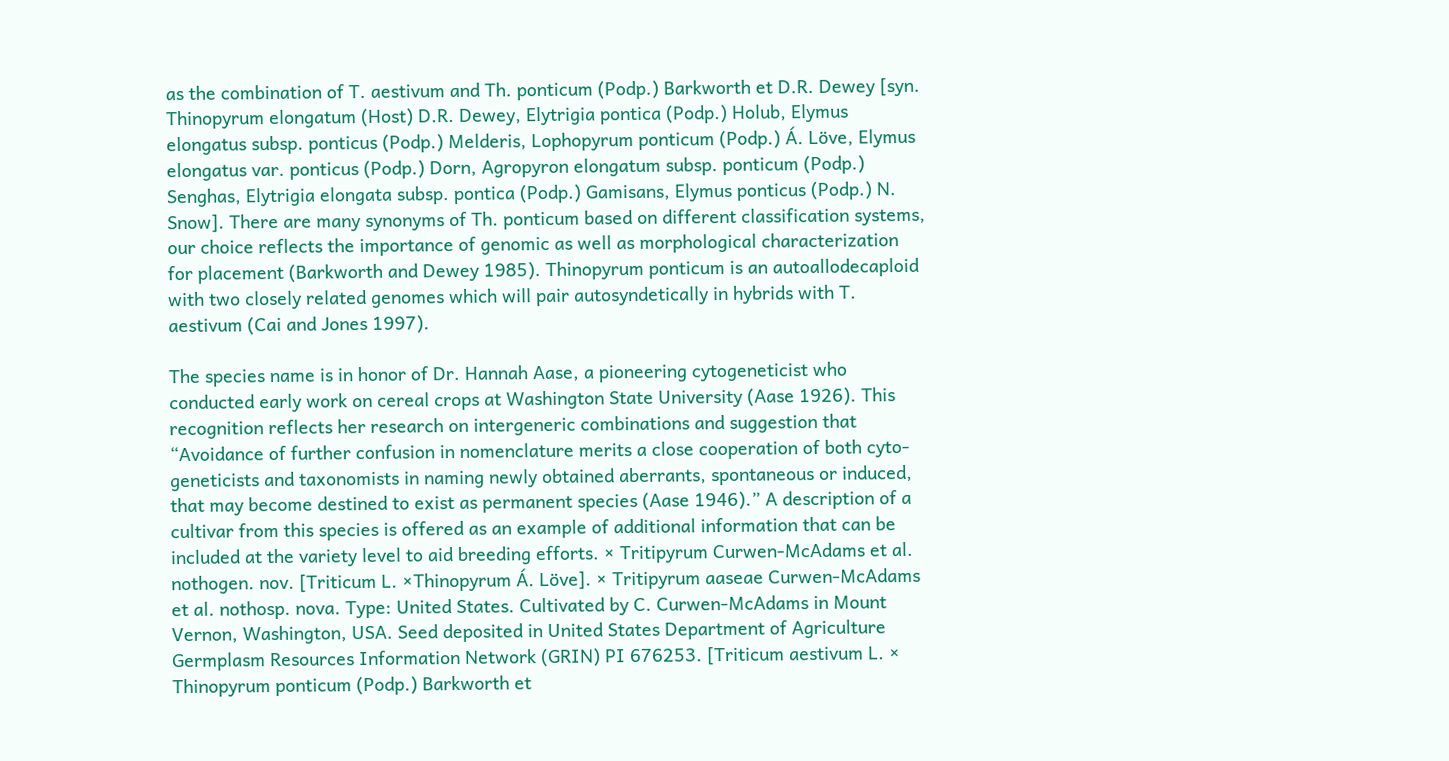as the combination of T. aestivum and Th. ponticum (Podp.) Barkworth et D.R. Dewey [syn. Thinopyrum elongatum (Host) D.R. Dewey, Elytrigia pontica (Podp.) Holub, Elymus elongatus subsp. ponticus (Podp.) Melderis, Lophopyrum ponticum (Podp.) Á. Löve, Elymus elongatus var. ponticus (Podp.) Dorn, Agropyron elongatum subsp. ponticum (Podp.) Senghas, Elytrigia elongata subsp. pontica (Podp.) Gamisans, Elymus ponticus (Podp.) N. Snow]. There are many synonyms of Th. ponticum based on different classification systems, our choice reflects the importance of genomic as well as morphological characterization for placement (Barkworth and Dewey 1985). Thinopyrum ponticum is an autoallodecaploid with two closely related genomes which will pair autosyndetically in hybrids with T. aestivum (Cai and Jones 1997).

The species name is in honor of Dr. Hannah Aase, a pioneering cytogeneticist who conducted early work on cereal crops at Washington State University (Aase 1926). This recognition reflects her research on intergeneric combinations and suggestion that “Avoidance of further confusion in nomenclature merits a close cooperation of both cyto-geneticists and taxonomists in naming newly obtained aberrants, spontaneous or induced, that may become destined to exist as permanent species (Aase 1946).” A description of a cultivar from this species is offered as an example of additional information that can be included at the variety level to aid breeding efforts. × Tritipyrum Curwen-McAdams et al. nothogen. nov. [Triticum L. ×Thinopyrum Á. Löve]. × Tritipyrum aaseae Curwen-McAdams et al. nothosp. nova. Type: United States. Cultivated by C. Curwen-McAdams in Mount Vernon, Washington, USA. Seed deposited in United States Department of Agriculture Germplasm Resources Information Network (GRIN) PI 676253. [Triticum aestivum L. × Thinopyrum ponticum (Podp.) Barkworth et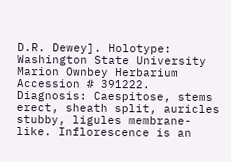D.R. Dewey]. Holotype: Washington State University Marion Ownbey Herbarium Accession # 391222. Diagnosis: Caespitose, stems erect, sheath split, auricles stubby, ligules membrane-like. Inflorescence is an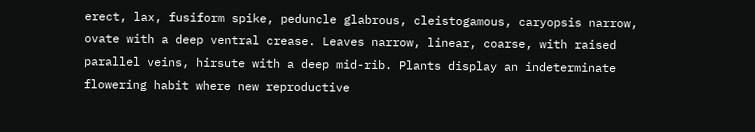erect, lax, fusiform spike, peduncle glabrous, cleistogamous, caryopsis narrow, ovate with a deep ventral crease. Leaves narrow, linear, coarse, with raised parallel veins, hirsute with a deep mid-rib. Plants display an indeterminate flowering habit where new reproductive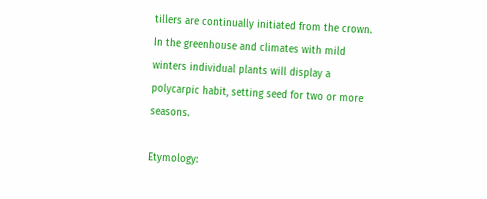tillers are continually initiated from the crown. In the greenhouse and climates with mild winters individual plants will display a polycarpic habit, setting seed for two or more seasons.

Etymology: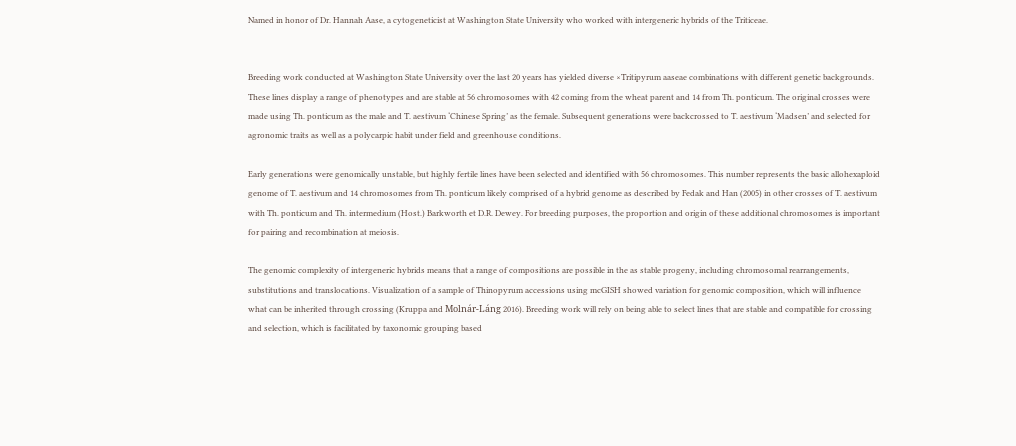Named in honor of Dr. Hannah Aase, a cytogeneticist at Washington State University who worked with intergeneric hybrids of the Triticeae.


Breeding work conducted at Washington State University over the last 20 years has yielded diverse ×Tritipyrum aaseae combinations with different genetic backgrounds. These lines display a range of phenotypes and are stable at 56 chromosomes with 42 coming from the wheat parent and 14 from Th. ponticum. The original crosses were made using Th. ponticum as the male and T. aestivum ‘Chinese Spring’ as the female. Subsequent generations were backcrossed to T. aestivum ‘Madsen’ and selected for agronomic traits as well as a polycarpic habit under field and greenhouse conditions.

Early generations were genomically unstable, but highly fertile lines have been selected and identified with 56 chromosomes. This number represents the basic allohexaploid genome of T. aestivum and 14 chromosomes from Th. ponticum likely comprised of a hybrid genome as described by Fedak and Han (2005) in other crosses of T. aestivum with Th. ponticum and Th. intermedium (Host.) Barkworth et D.R. Dewey. For breeding purposes, the proportion and origin of these additional chromosomes is important for pairing and recombination at meiosis.

The genomic complexity of intergeneric hybrids means that a range of compositions are possible in the as stable progeny, including chromosomal rearrangements, substitutions and translocations. Visualization of a sample of Thinopyrum accessions using mcGISH showed variation for genomic composition, which will influence what can be inherited through crossing (Kruppa and Molnár-Láng 2016). Breeding work will rely on being able to select lines that are stable and compatible for crossing and selection, which is facilitated by taxonomic grouping based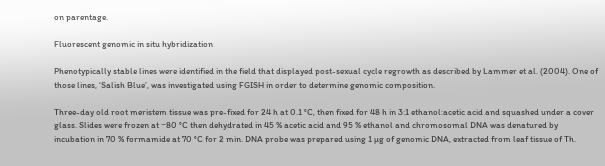on parentage.

Fluorescent genomic in situ hybridization

Phenotypically stable lines were identified in the field that displayed post-sexual cycle regrowth as described by Lammer et al. (2004). One of those lines, ‘Salish Blue’, was investigated using FGISH in order to determine genomic composition.

Three-day old root meristem tissue was pre-fixed for 24 h at 0.1 °C, then fixed for 48 h in 3:1 ethanol:acetic acid and squashed under a cover glass. Slides were frozen at −80 °C then dehydrated in 45 % acetic acid and 95 % ethanol and chromosomal DNA was denatured by incubation in 70 % formamide at 70 °C for 2 min. DNA probe was prepared using 1 µg of genomic DNA, extracted from leaf tissue of Th.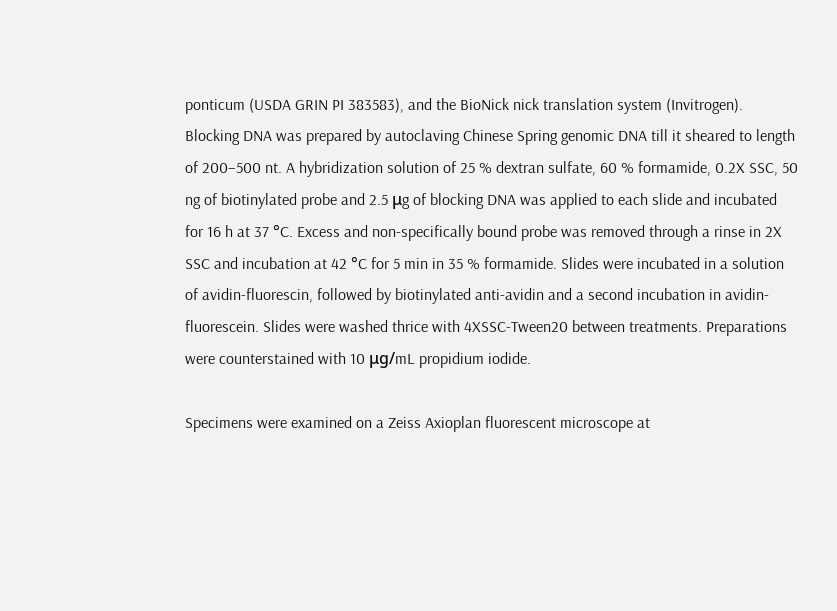ponticum (USDA GRIN PI 383583), and the BioNick nick translation system (Invitrogen). Blocking DNA was prepared by autoclaving Chinese Spring genomic DNA till it sheared to length of 200–500 nt. A hybridization solution of 25 % dextran sulfate, 60 % formamide, 0.2X SSC, 50 ng of biotinylated probe and 2.5 μg of blocking DNA was applied to each slide and incubated for 16 h at 37 °C. Excess and non-specifically bound probe was removed through a rinse in 2X SSC and incubation at 42 °C for 5 min in 35 % formamide. Slides were incubated in a solution of avidin-fluorescin, followed by biotinylated anti-avidin and a second incubation in avidin-fluorescein. Slides were washed thrice with 4XSSC-Tween20 between treatments. Preparations were counterstained with 10 μg/mL propidium iodide.

Specimens were examined on a Zeiss Axioplan fluorescent microscope at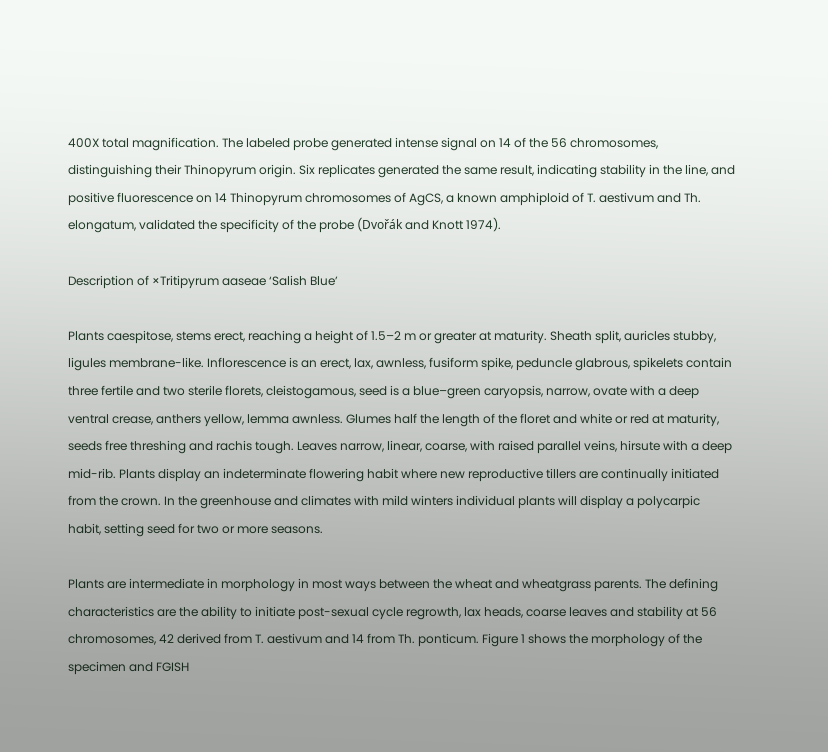400X total magnification. The labeled probe generated intense signal on 14 of the 56 chromosomes, distinguishing their Thinopyrum origin. Six replicates generated the same result, indicating stability in the line, and positive fluorescence on 14 Thinopyrum chromosomes of AgCS, a known amphiploid of T. aestivum and Th. elongatum, validated the specificity of the probe (Dvořák and Knott 1974).

Description of ×Tritipyrum aaseae ‘Salish Blue’

Plants caespitose, stems erect, reaching a height of 1.5–2 m or greater at maturity. Sheath split, auricles stubby, ligules membrane-like. Inflorescence is an erect, lax, awnless, fusiform spike, peduncle glabrous, spikelets contain three fertile and two sterile florets, cleistogamous, seed is a blue–green caryopsis, narrow, ovate with a deep ventral crease, anthers yellow, lemma awnless. Glumes half the length of the floret and white or red at maturity, seeds free threshing and rachis tough. Leaves narrow, linear, coarse, with raised parallel veins, hirsute with a deep mid-rib. Plants display an indeterminate flowering habit where new reproductive tillers are continually initiated from the crown. In the greenhouse and climates with mild winters individual plants will display a polycarpic habit, setting seed for two or more seasons.

Plants are intermediate in morphology in most ways between the wheat and wheatgrass parents. The defining characteristics are the ability to initiate post-sexual cycle regrowth, lax heads, coarse leaves and stability at 56 chromosomes, 42 derived from T. aestivum and 14 from Th. ponticum. Figure 1 shows the morphology of the specimen and FGISH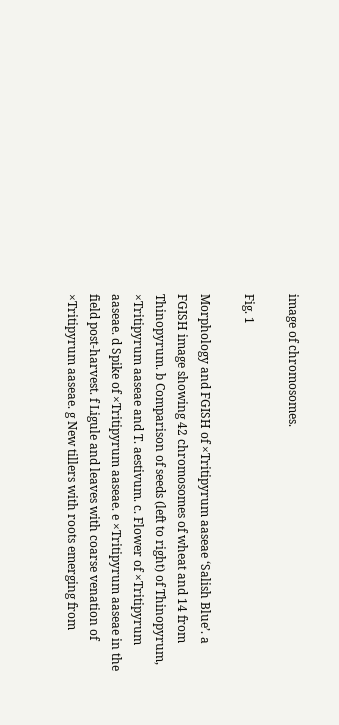image of chromosomes.

Fig. 1

Morphology and FGISH of ×Tritipyrum aaseae ‘Salish Blue’. a FGISH image showing 42 chromosomes of wheat and 14 from Thinopyrum. b Comparison of seeds (left to right) of Thinopyrum, ×Tritipyrum aaseae and T. aestivum. c. Flower of ×Tritipyrum aaseae. d Spike of ×Tritipyrum aaseae. e ×Tritipyrum aaseae in the field post-harvest. f Ligule and leaves with coarse venation of ×Tritipyrum aaseae. g New tillers with roots emerging from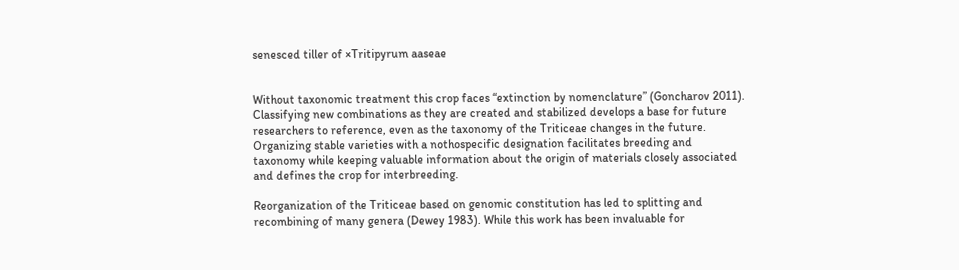senesced tiller of ×Tritipyrum aaseae


Without taxonomic treatment this crop faces “extinction by nomenclature” (Goncharov 2011). Classifying new combinations as they are created and stabilized develops a base for future researchers to reference, even as the taxonomy of the Triticeae changes in the future. Organizing stable varieties with a nothospecific designation facilitates breeding and taxonomy while keeping valuable information about the origin of materials closely associated and defines the crop for interbreeding.

Reorganization of the Triticeae based on genomic constitution has led to splitting and recombining of many genera (Dewey 1983). While this work has been invaluable for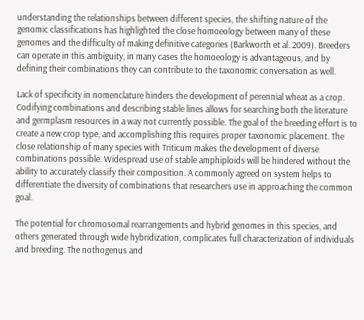understanding the relationships between different species, the shifting nature of the genomic classifications has highlighted the close homoeology between many of these genomes and the difficulty of making definitive categories (Barkworth et al. 2009). Breeders can operate in this ambiguity, in many cases the homoeology is advantageous, and by defining their combinations they can contribute to the taxonomic conversation as well.

Lack of specificity in nomenclature hinders the development of perennial wheat as a crop. Codifying combinations and describing stable lines allows for searching both the literature and germplasm resources in a way not currently possible. The goal of the breeding effort is to create a new crop type, and accomplishing this requires proper taxonomic placement. The close relationship of many species with Triticum makes the development of diverse combinations possible. Widespread use of stable amphiploids will be hindered without the ability to accurately classify their composition. A commonly agreed on system helps to differentiate the diversity of combinations that researchers use in approaching the common goal.

The potential for chromosomal rearrangements and hybrid genomes in this species, and others generated through wide hybridization, complicates full characterization of individuals and breeding. The nothogenus and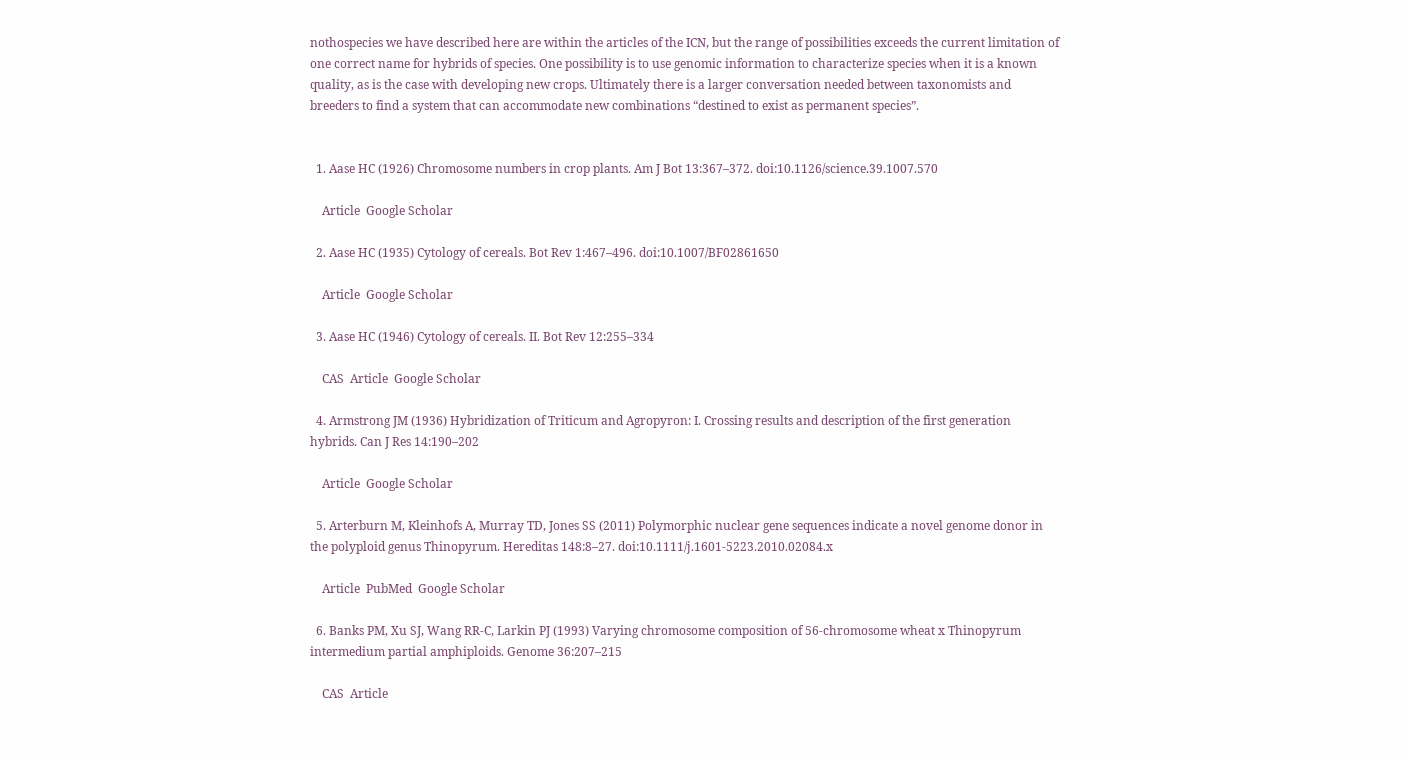nothospecies we have described here are within the articles of the ICN, but the range of possibilities exceeds the current limitation of one correct name for hybrids of species. One possibility is to use genomic information to characterize species when it is a known quality, as is the case with developing new crops. Ultimately there is a larger conversation needed between taxonomists and breeders to find a system that can accommodate new combinations “destined to exist as permanent species”.


  1. Aase HC (1926) Chromosome numbers in crop plants. Am J Bot 13:367–372. doi:10.1126/science.39.1007.570

    Article  Google Scholar

  2. Aase HC (1935) Cytology of cereals. Bot Rev 1:467–496. doi:10.1007/BF02861650

    Article  Google Scholar

  3. Aase HC (1946) Cytology of cereals. II. Bot Rev 12:255–334

    CAS  Article  Google Scholar

  4. Armstrong JM (1936) Hybridization of Triticum and Agropyron: I. Crossing results and description of the first generation hybrids. Can J Res 14:190–202

    Article  Google Scholar

  5. Arterburn M, Kleinhofs A, Murray TD, Jones SS (2011) Polymorphic nuclear gene sequences indicate a novel genome donor in the polyploid genus Thinopyrum. Hereditas 148:8–27. doi:10.1111/j.1601-5223.2010.02084.x

    Article  PubMed  Google Scholar

  6. Banks PM, Xu SJ, Wang RR-C, Larkin PJ (1993) Varying chromosome composition of 56-chromosome wheat x Thinopyrum intermedium partial amphiploids. Genome 36:207–215

    CAS  Article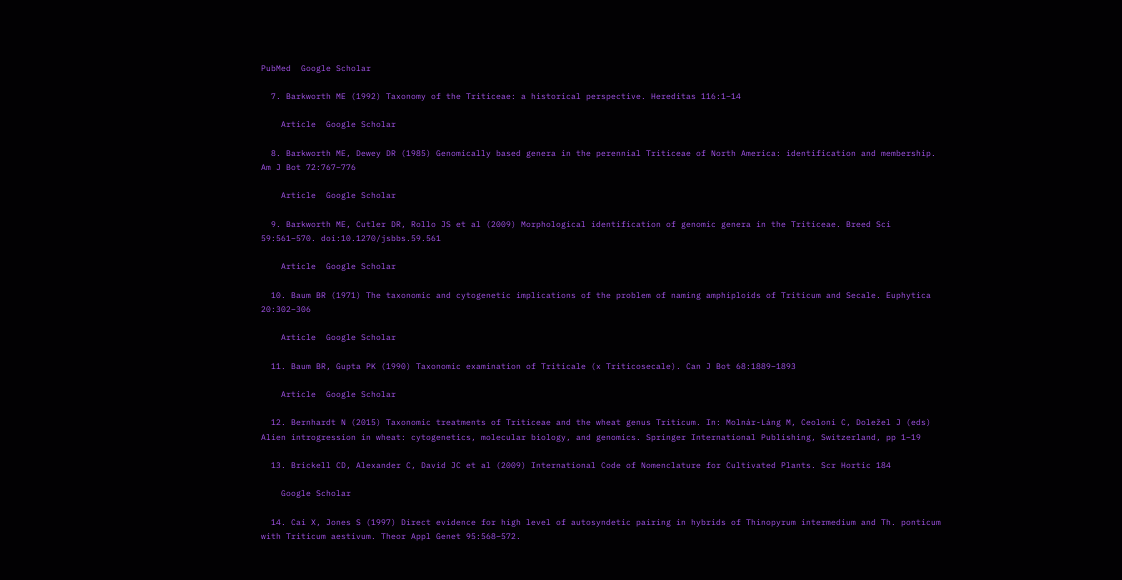PubMed  Google Scholar

  7. Barkworth ME (1992) Taxonomy of the Triticeae: a historical perspective. Hereditas 116:1–14

    Article  Google Scholar

  8. Barkworth ME, Dewey DR (1985) Genomically based genera in the perennial Triticeae of North America: identification and membership. Am J Bot 72:767–776

    Article  Google Scholar

  9. Barkworth ME, Cutler DR, Rollo JS et al (2009) Morphological identification of genomic genera in the Triticeae. Breed Sci 59:561–570. doi:10.1270/jsbbs.59.561

    Article  Google Scholar

  10. Baum BR (1971) The taxonomic and cytogenetic implications of the problem of naming amphiploids of Triticum and Secale. Euphytica 20:302–306

    Article  Google Scholar

  11. Baum BR, Gupta PK (1990) Taxonomic examination of Triticale (x Triticosecale). Can J Bot 68:1889–1893

    Article  Google Scholar

  12. Bernhardt N (2015) Taxonomic treatments of Triticeae and the wheat genus Triticum. In: Molnár-Láng M, Ceoloni C, Doležel J (eds) Alien introgression in wheat: cytogenetics, molecular biology, and genomics. Springer International Publishing, Switzerland, pp 1–19

  13. Brickell CD, Alexander C, David JC et al (2009) International Code of Nomenclature for Cultivated Plants. Scr Hortic 184

    Google Scholar

  14. Cai X, Jones S (1997) Direct evidence for high level of autosyndetic pairing in hybrids of Thinopyrum intermedium and Th. ponticum with Triticum aestivum. Theor Appl Genet 95:568–572.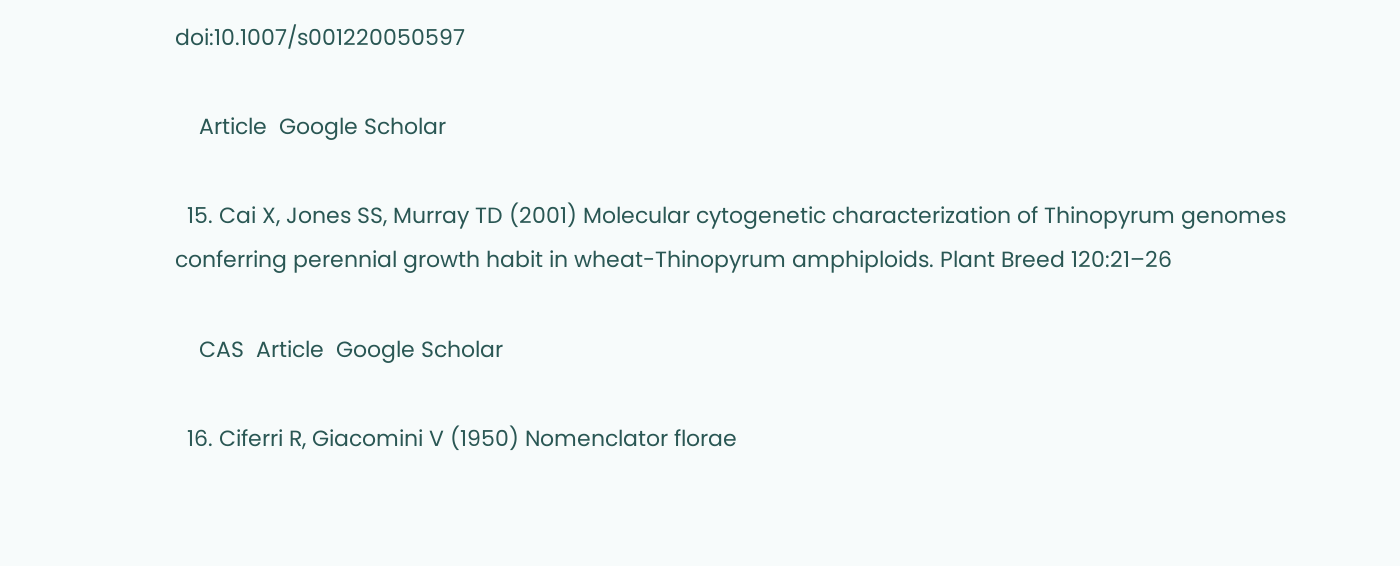doi:10.1007/s001220050597

    Article  Google Scholar

  15. Cai X, Jones SS, Murray TD (2001) Molecular cytogenetic characterization of Thinopyrum genomes conferring perennial growth habit in wheat-Thinopyrum amphiploids. Plant Breed 120:21–26

    CAS  Article  Google Scholar

  16. Ciferri R, Giacomini V (1950) Nomenclator florae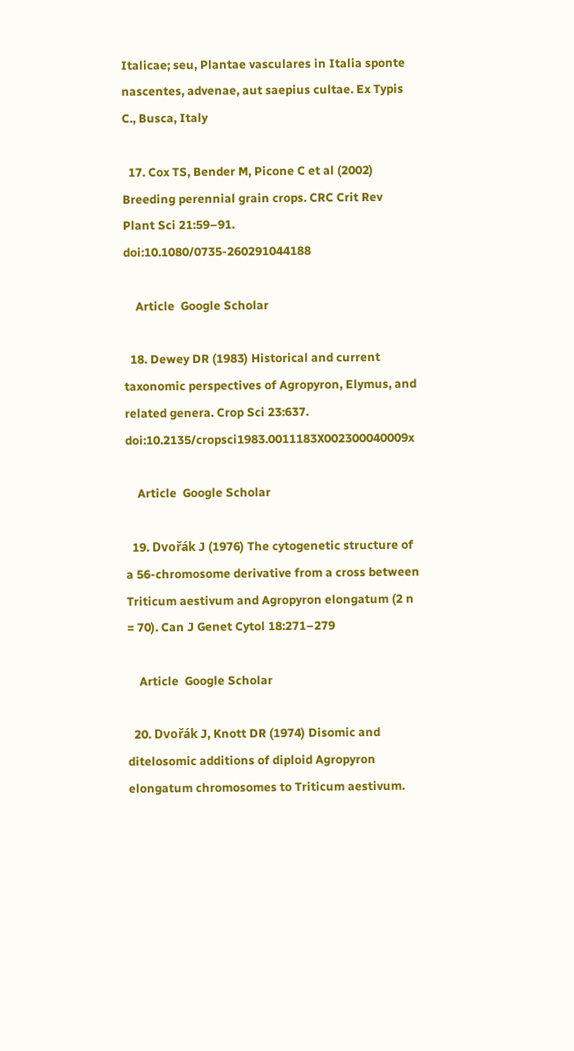Italicae; seu, Plantae vasculares in Italia sponte nascentes, advenae, aut saepius cultae. Ex Typis C., Busca, Italy

  17. Cox TS, Bender M, Picone C et al (2002) Breeding perennial grain crops. CRC Crit Rev Plant Sci 21:59–91. doi:10.1080/0735-260291044188

    Article  Google Scholar

  18. Dewey DR (1983) Historical and current taxonomic perspectives of Agropyron, Elymus, and related genera. Crop Sci 23:637. doi:10.2135/cropsci1983.0011183X002300040009x

    Article  Google Scholar

  19. Dvořák J (1976) The cytogenetic structure of a 56-chromosome derivative from a cross between Triticum aestivum and Agropyron elongatum (2 n = 70). Can J Genet Cytol 18:271–279

    Article  Google Scholar

  20. Dvořák J, Knott DR (1974) Disomic and ditelosomic additions of diploid Agropyron elongatum chromosomes to Triticum aestivum.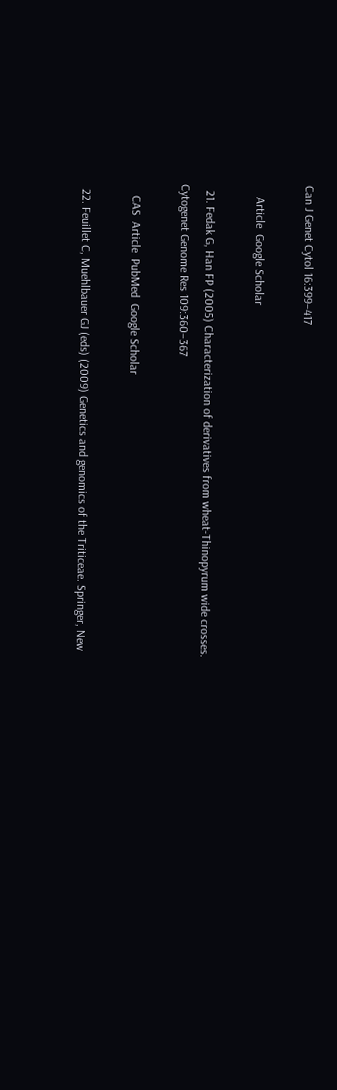Can J Genet Cytol 16:399–417

    Article  Google Scholar

  21. Fedak G, Han FP (2005) Characterization of derivatives from wheat-Thinopyrum wide crosses. Cytogenet Genome Res 109:360–367

    CAS  Article  PubMed  Google Scholar

  22. Feuillet C, Muehlbauer GJ (eds) (2009) Genetics and genomics of the Triticeae. Springer, New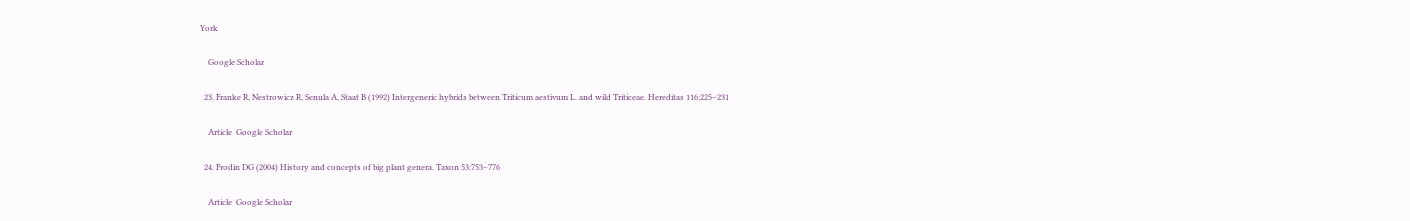York

    Google Scholar

  23. Franke R, Nestrowicz R, Senula A, Staat B (1992) Intergeneric hybrids between Triticum aestivum L. and wild Triticeae. Hereditas 116:225–231

    Article  Google Scholar

  24. Frodin DG (2004) History and concepts of big plant genera. Taxon 53:753–776

    Article  Google Scholar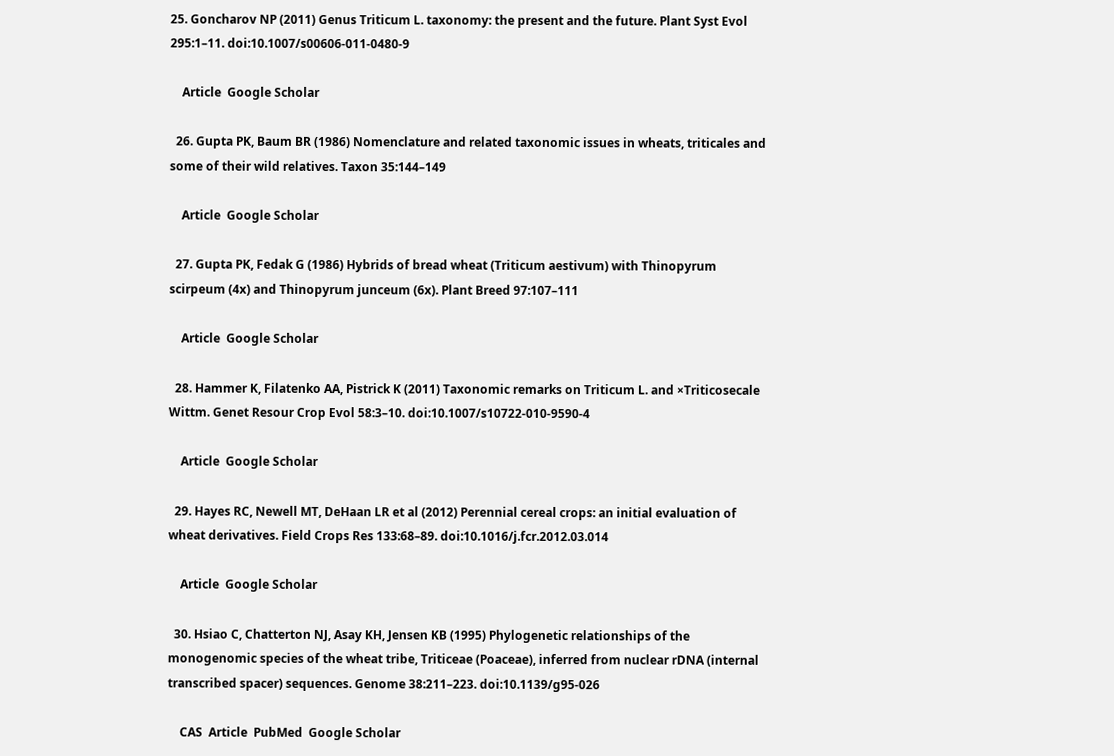25. Goncharov NP (2011) Genus Triticum L. taxonomy: the present and the future. Plant Syst Evol 295:1–11. doi:10.1007/s00606-011-0480-9

    Article  Google Scholar

  26. Gupta PK, Baum BR (1986) Nomenclature and related taxonomic issues in wheats, triticales and some of their wild relatives. Taxon 35:144–149

    Article  Google Scholar

  27. Gupta PK, Fedak G (1986) Hybrids of bread wheat (Triticum aestivum) with Thinopyrum scirpeum (4x) and Thinopyrum junceum (6x). Plant Breed 97:107–111

    Article  Google Scholar

  28. Hammer K, Filatenko AA, Pistrick K (2011) Taxonomic remarks on Triticum L. and ×Triticosecale Wittm. Genet Resour Crop Evol 58:3–10. doi:10.1007/s10722-010-9590-4

    Article  Google Scholar

  29. Hayes RC, Newell MT, DeHaan LR et al (2012) Perennial cereal crops: an initial evaluation of wheat derivatives. Field Crops Res 133:68–89. doi:10.1016/j.fcr.2012.03.014

    Article  Google Scholar

  30. Hsiao C, Chatterton NJ, Asay KH, Jensen KB (1995) Phylogenetic relationships of the monogenomic species of the wheat tribe, Triticeae (Poaceae), inferred from nuclear rDNA (internal transcribed spacer) sequences. Genome 38:211–223. doi:10.1139/g95-026

    CAS  Article  PubMed  Google Scholar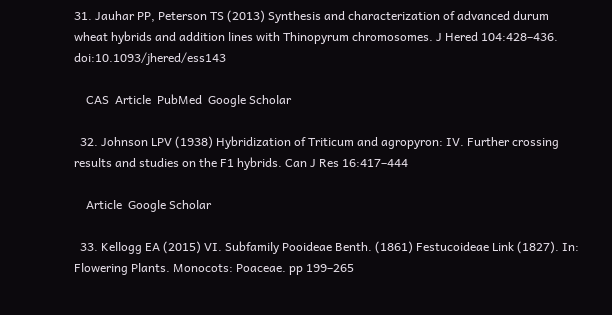31. Jauhar PP, Peterson TS (2013) Synthesis and characterization of advanced durum wheat hybrids and addition lines with Thinopyrum chromosomes. J Hered 104:428–436. doi:10.1093/jhered/ess143

    CAS  Article  PubMed  Google Scholar

  32. Johnson LPV (1938) Hybridization of Triticum and agropyron: IV. Further crossing results and studies on the F1 hybrids. Can J Res 16:417–444

    Article  Google Scholar

  33. Kellogg EA (2015) VI. Subfamily Pooideae Benth. (1861) Festucoideae Link (1827). In: Flowering Plants. Monocots: Poaceae. pp 199–265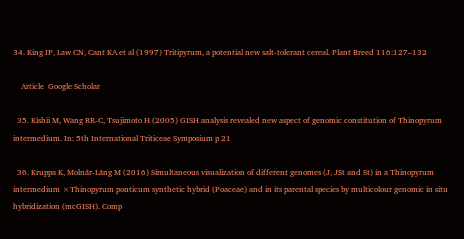34. King IP, Law CN, Cant KA et al (1997) Tritipyrum, a potential new salt-tolerant cereal. Plant Breed 116:127–132

    Article  Google Scholar

  35. Kishii M, Wang RR-C, Tsujimoto H (2005) GISH analysis revealed new aspect of genomic constitution of Thinopyrum intermedium. In: 5th International Triticeae Symposium p 21

  36. Kruppa K, Molnár-Láng M (2016) Simultaneous visualization of different genomes (J, JSt and St) in a Thinopyrum intermedium ×Thinopyrum ponticum synthetic hybrid (Poaceae) and in its parental species by multicolour genomic in situ hybridization (mcGISH). Comp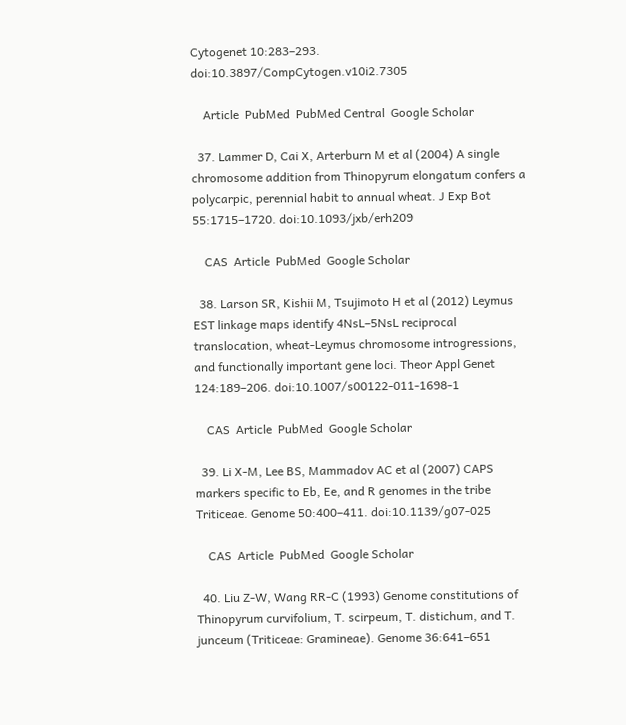Cytogenet 10:283–293. doi:10.3897/CompCytogen.v10i2.7305

    Article  PubMed  PubMed Central  Google Scholar

  37. Lammer D, Cai X, Arterburn M et al (2004) A single chromosome addition from Thinopyrum elongatum confers a polycarpic, perennial habit to annual wheat. J Exp Bot 55:1715–1720. doi:10.1093/jxb/erh209

    CAS  Article  PubMed  Google Scholar

  38. Larson SR, Kishii M, Tsujimoto H et al (2012) Leymus EST linkage maps identify 4NsL–5NsL reciprocal translocation, wheat-Leymus chromosome introgressions, and functionally important gene loci. Theor Appl Genet 124:189–206. doi:10.1007/s00122-011-1698-1

    CAS  Article  PubMed  Google Scholar

  39. Li X-M, Lee BS, Mammadov AC et al (2007) CAPS markers specific to Eb, Ee, and R genomes in the tribe Triticeae. Genome 50:400–411. doi:10.1139/g07-025

    CAS  Article  PubMed  Google Scholar

  40. Liu Z-W, Wang RR-C (1993) Genome constitutions of Thinopyrum curvifolium, T. scirpeum, T. distichum, and T. junceum (Triticeae: Gramineae). Genome 36:641–651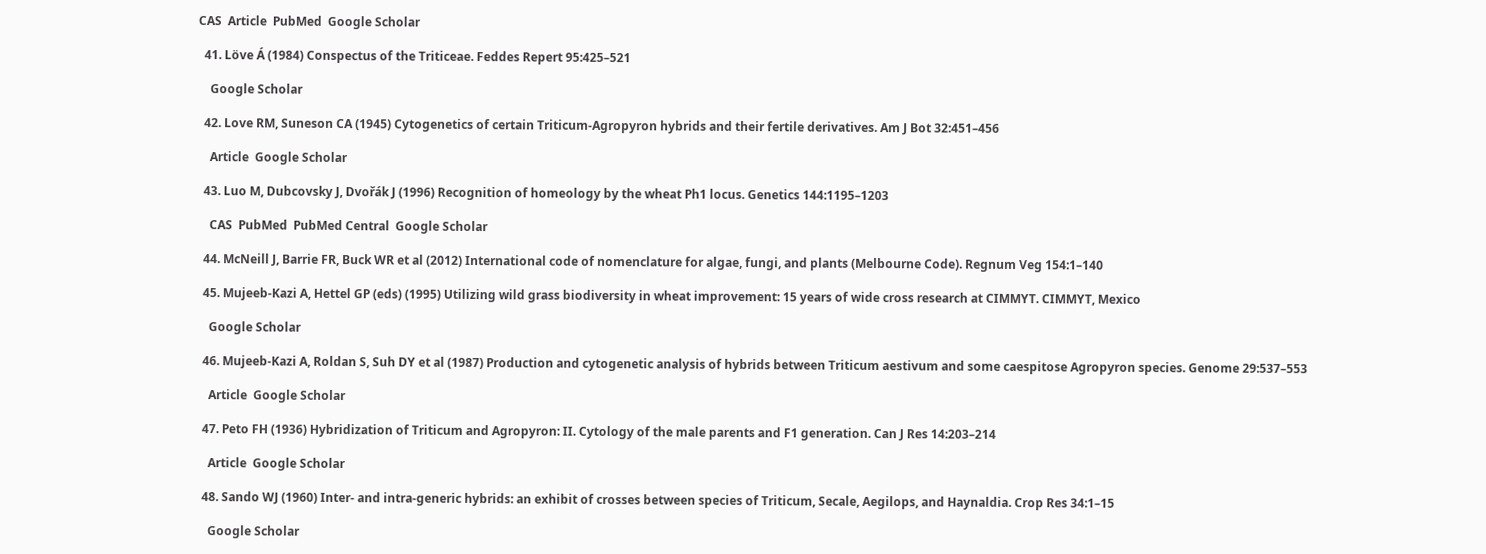CAS  Article  PubMed  Google Scholar

  41. Löve Á (1984) Conspectus of the Triticeae. Feddes Repert 95:425–521

    Google Scholar

  42. Love RM, Suneson CA (1945) Cytogenetics of certain Triticum-Agropyron hybrids and their fertile derivatives. Am J Bot 32:451–456

    Article  Google Scholar

  43. Luo M, Dubcovsky J, Dvořák J (1996) Recognition of homeology by the wheat Ph1 locus. Genetics 144:1195–1203

    CAS  PubMed  PubMed Central  Google Scholar

  44. McNeill J, Barrie FR, Buck WR et al (2012) International code of nomenclature for algae, fungi, and plants (Melbourne Code). Regnum Veg 154:1–140

  45. Mujeeb-Kazi A, Hettel GP (eds) (1995) Utilizing wild grass biodiversity in wheat improvement: 15 years of wide cross research at CIMMYT. CIMMYT, Mexico

    Google Scholar

  46. Mujeeb-Kazi A, Roldan S, Suh DY et al (1987) Production and cytogenetic analysis of hybrids between Triticum aestivum and some caespitose Agropyron species. Genome 29:537–553

    Article  Google Scholar

  47. Peto FH (1936) Hybridization of Triticum and Agropyron: II. Cytology of the male parents and F1 generation. Can J Res 14:203–214

    Article  Google Scholar

  48. Sando WJ (1960) Inter- and intra-generic hybrids: an exhibit of crosses between species of Triticum, Secale, Aegilops, and Haynaldia. Crop Res 34:1–15

    Google Scholar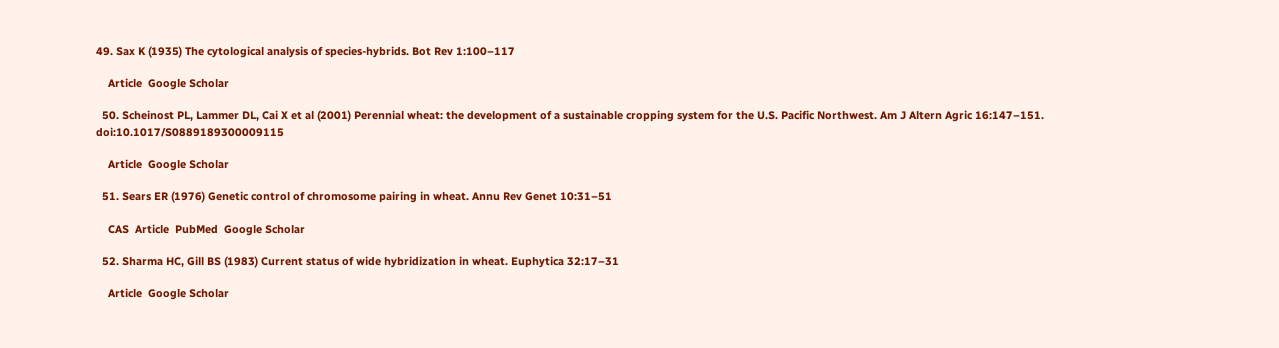49. Sax K (1935) The cytological analysis of species-hybrids. Bot Rev 1:100–117

    Article  Google Scholar

  50. Scheinost PL, Lammer DL, Cai X et al (2001) Perennial wheat: the development of a sustainable cropping system for the U.S. Pacific Northwest. Am J Altern Agric 16:147–151. doi:10.1017/S0889189300009115

    Article  Google Scholar

  51. Sears ER (1976) Genetic control of chromosome pairing in wheat. Annu Rev Genet 10:31–51

    CAS  Article  PubMed  Google Scholar

  52. Sharma HC, Gill BS (1983) Current status of wide hybridization in wheat. Euphytica 32:17–31

    Article  Google Scholar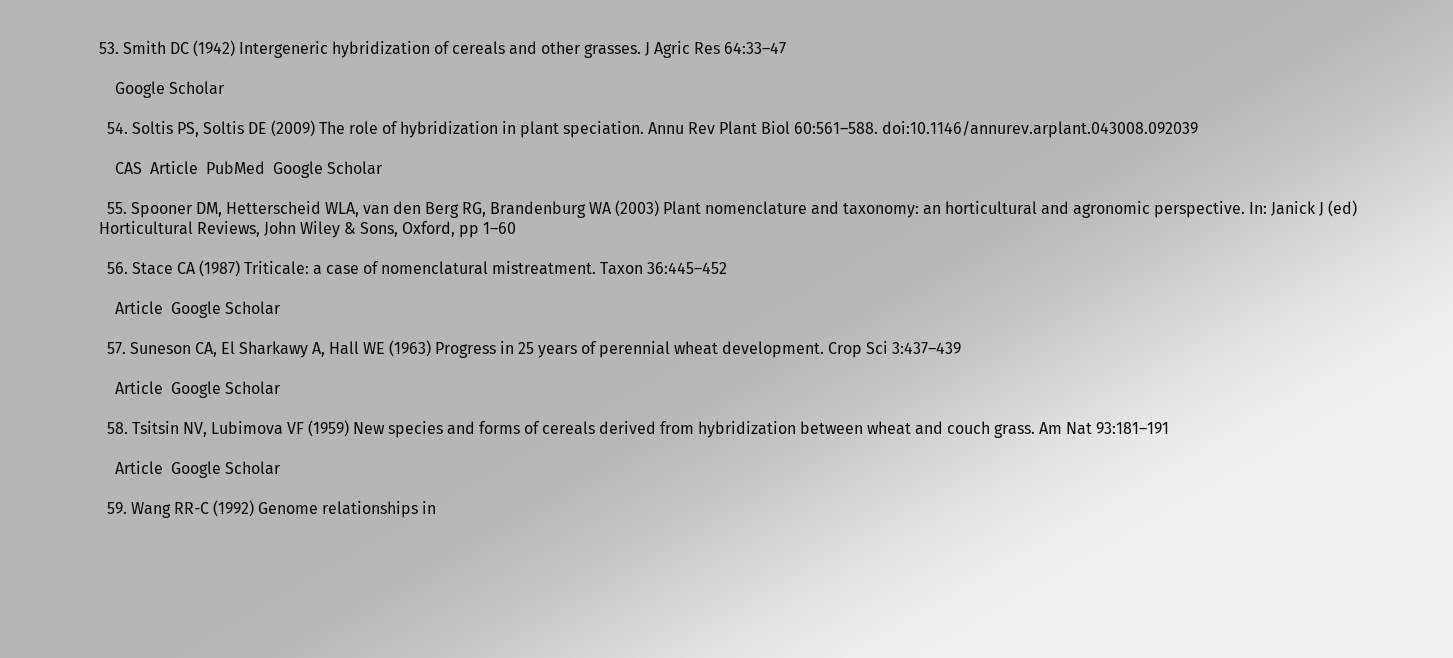53. Smith DC (1942) Intergeneric hybridization of cereals and other grasses. J Agric Res 64:33–47

    Google Scholar

  54. Soltis PS, Soltis DE (2009) The role of hybridization in plant speciation. Annu Rev Plant Biol 60:561–588. doi:10.1146/annurev.arplant.043008.092039

    CAS  Article  PubMed  Google Scholar

  55. Spooner DM, Hetterscheid WLA, van den Berg RG, Brandenburg WA (2003) Plant nomenclature and taxonomy: an horticultural and agronomic perspective. In: Janick J (ed) Horticultural Reviews, John Wiley & Sons, Oxford, pp 1–60

  56. Stace CA (1987) Triticale: a case of nomenclatural mistreatment. Taxon 36:445–452

    Article  Google Scholar

  57. Suneson CA, El Sharkawy A, Hall WE (1963) Progress in 25 years of perennial wheat development. Crop Sci 3:437–439

    Article  Google Scholar

  58. Tsitsin NV, Lubimova VF (1959) New species and forms of cereals derived from hybridization between wheat and couch grass. Am Nat 93:181–191

    Article  Google Scholar

  59. Wang RR-C (1992) Genome relationships in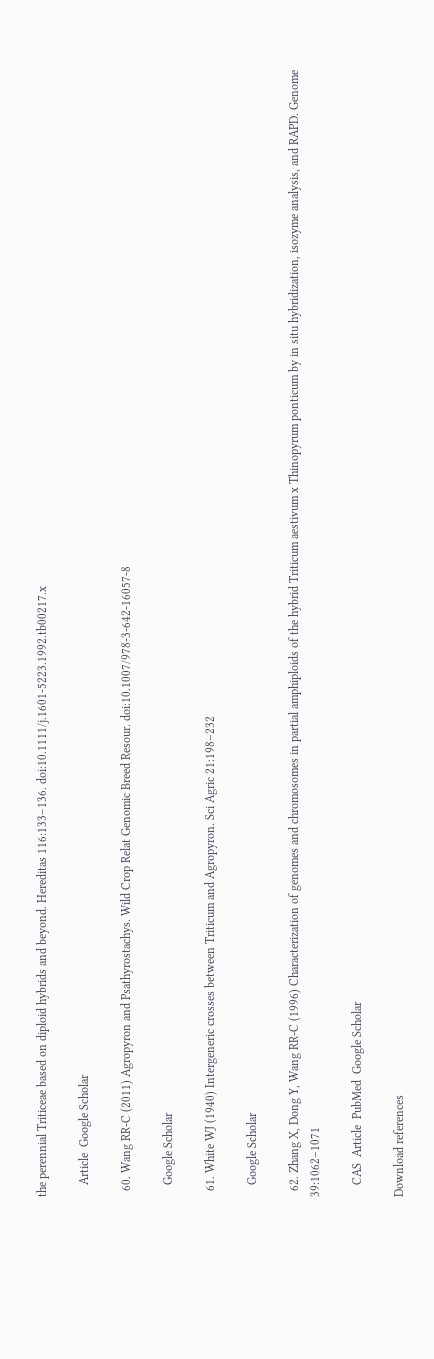the perennial Triticeae based on diploid hybrids and beyond. Hereditas 116:133–136. doi:10.1111/j.1601-5223.1992.tb00217.x

    Article  Google Scholar

  60. Wang RR-C (2011) Agropyron and Psathyrostachys. Wild Crop Relat Genomic Breed Resour. doi:10.1007/978-3-642-16057-8

    Google Scholar

  61. White WJ (1940) Intergeneric crosses between Triticum and Agropyron. Sci Agric 21:198–232

    Google Scholar

  62. Zhang X, Dong Y, Wang RR-C (1996) Characterization of genomes and chromosomes in partial amphiploids of the hybrid Triticum aestivum x Thinopyrum ponticum by in situ hybridization, isozyme analysis, and RAPD. Genome 39:1062–1071

    CAS  Article  PubMed  Google Scholar

Download references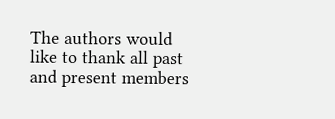The authors would like to thank all past and present members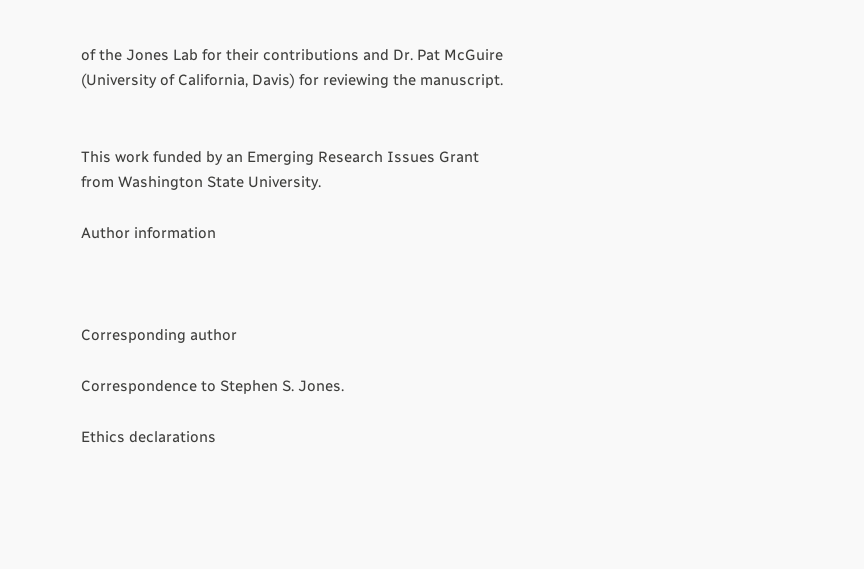of the Jones Lab for their contributions and Dr. Pat McGuire (University of California, Davis) for reviewing the manuscript.


This work funded by an Emerging Research Issues Grant from Washington State University.

Author information



Corresponding author

Correspondence to Stephen S. Jones.

Ethics declarations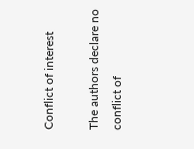Conflict of interest

The authors declare no conflict of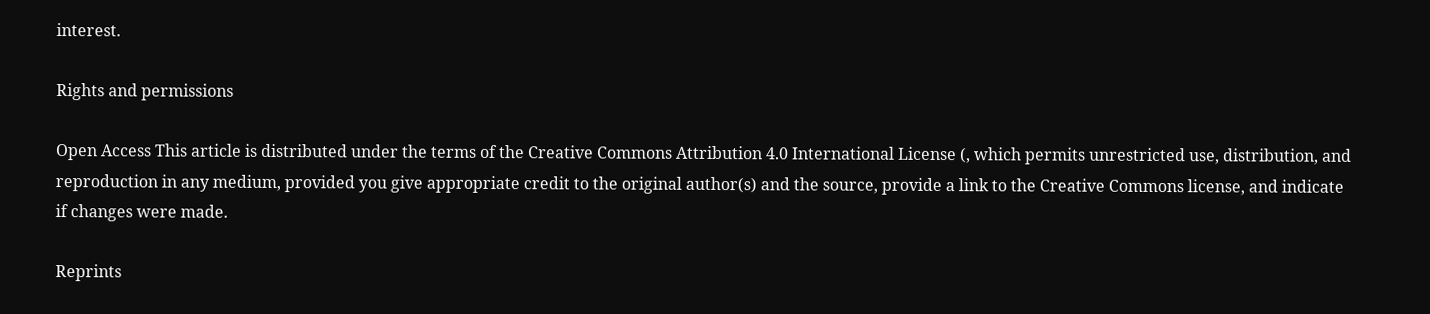interest.

Rights and permissions

Open Access This article is distributed under the terms of the Creative Commons Attribution 4.0 International License (, which permits unrestricted use, distribution, and reproduction in any medium, provided you give appropriate credit to the original author(s) and the source, provide a link to the Creative Commons license, and indicate if changes were made.

Reprints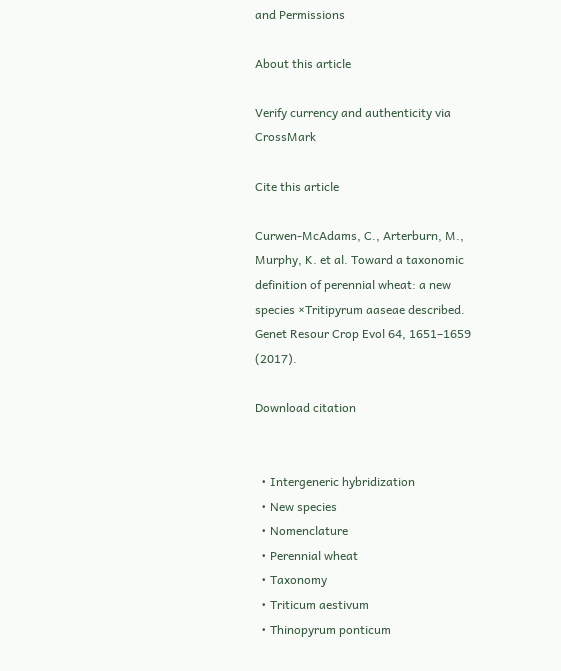and Permissions

About this article

Verify currency and authenticity via CrossMark

Cite this article

Curwen-McAdams, C., Arterburn, M., Murphy, K. et al. Toward a taxonomic definition of perennial wheat: a new species ×Tritipyrum aaseae described. Genet Resour Crop Evol 64, 1651–1659 (2017).

Download citation


  • Intergeneric hybridization
  • New species
  • Nomenclature
  • Perennial wheat
  • Taxonomy
  • Triticum aestivum
  • Thinopyrum ponticum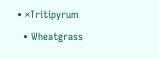• ×Tritipyrum
  • Wheatgrass